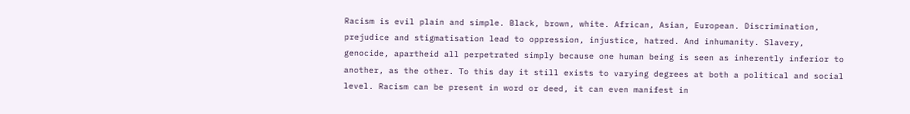Racism is evil plain and simple. Black, brown, white. African, Asian, European. Discrimination, prejudice and stigmatisation lead to oppression, injustice, hatred. And inhumanity. Slavery, genocide, apartheid all perpetrated simply because one human being is seen as inherently inferior to another, as the other. To this day it still exists to varying degrees at both a political and social level. Racism can be present in word or deed, it can even manifest in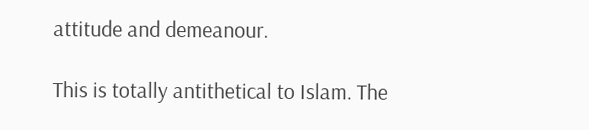attitude and demeanour.

This is totally antithetical to Islam. The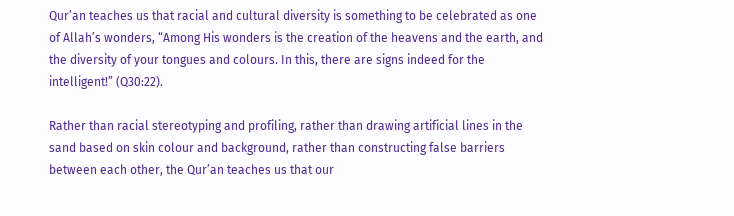Qur’an teaches us that racial and cultural diversity is something to be celebrated as one of Allah’s wonders, “Among His wonders is the creation of the heavens and the earth, and the diversity of your tongues and colours. In this, there are signs indeed for the intelligent!” (Q30:22).

Rather than racial stereotyping and profiling, rather than drawing artificial lines in the sand based on skin colour and background, rather than constructing false barriers between each other, the Qur’an teaches us that our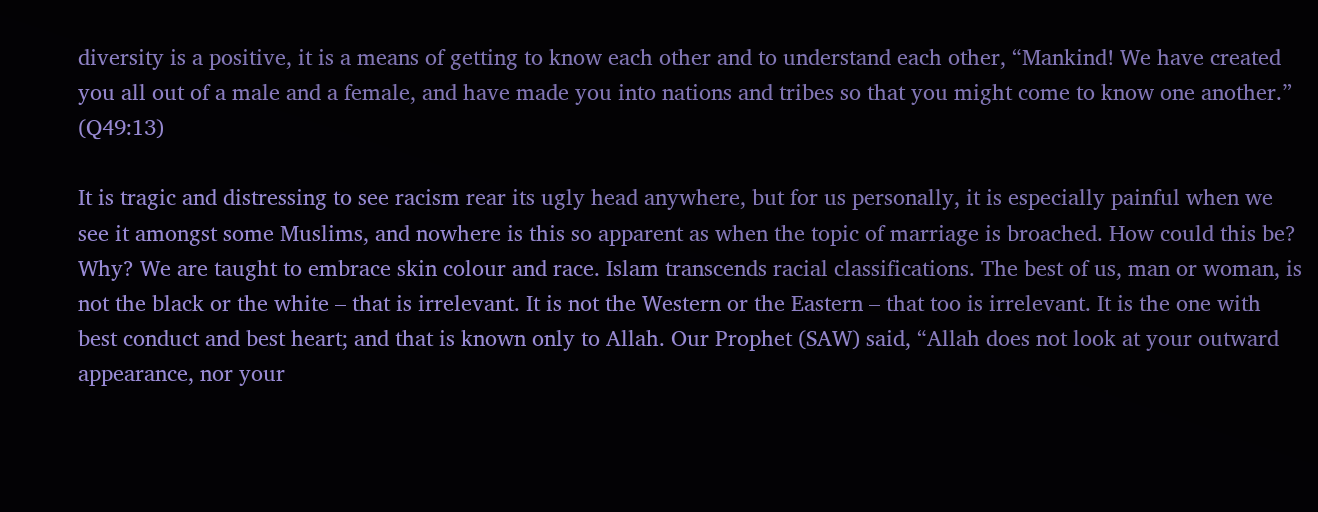diversity is a positive, it is a means of getting to know each other and to understand each other, “Mankind! We have created you all out of a male and a female, and have made you into nations and tribes so that you might come to know one another.” (Q49:13)

It is tragic and distressing to see racism rear its ugly head anywhere, but for us personally, it is especially painful when we see it amongst some Muslims, and nowhere is this so apparent as when the topic of marriage is broached. How could this be? Why? We are taught to embrace skin colour and race. Islam transcends racial classifications. The best of us, man or woman, is not the black or the white – that is irrelevant. It is not the Western or the Eastern – that too is irrelevant. It is the one with best conduct and best heart; and that is known only to Allah. Our Prophet (SAW) said, “Allah does not look at your outward appearance, nor your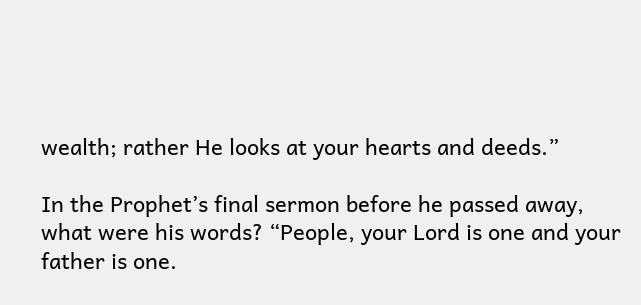wealth; rather He looks at your hearts and deeds.”

In the Prophet’s final sermon before he passed away, what were his words? “People, your Lord is one and your father is one.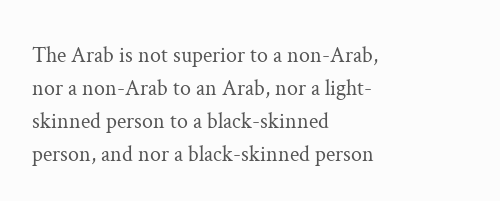The Arab is not superior to a non-Arab, nor a non-Arab to an Arab, nor a light-skinned person to a black-skinned person, and nor a black-skinned person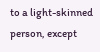to a light-skinned person, except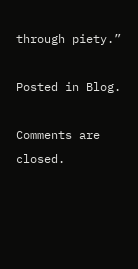through piety.”

Posted in Blog.

Comments are closed.